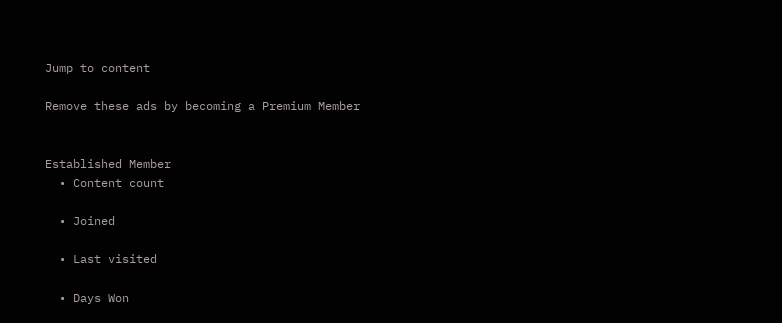Jump to content

Remove these ads by becoming a Premium Member


Established Member
  • Content count

  • Joined

  • Last visited

  • Days Won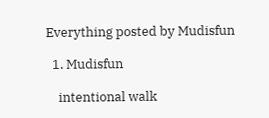Everything posted by Mudisfun

  1. Mudisfun

    intentional walk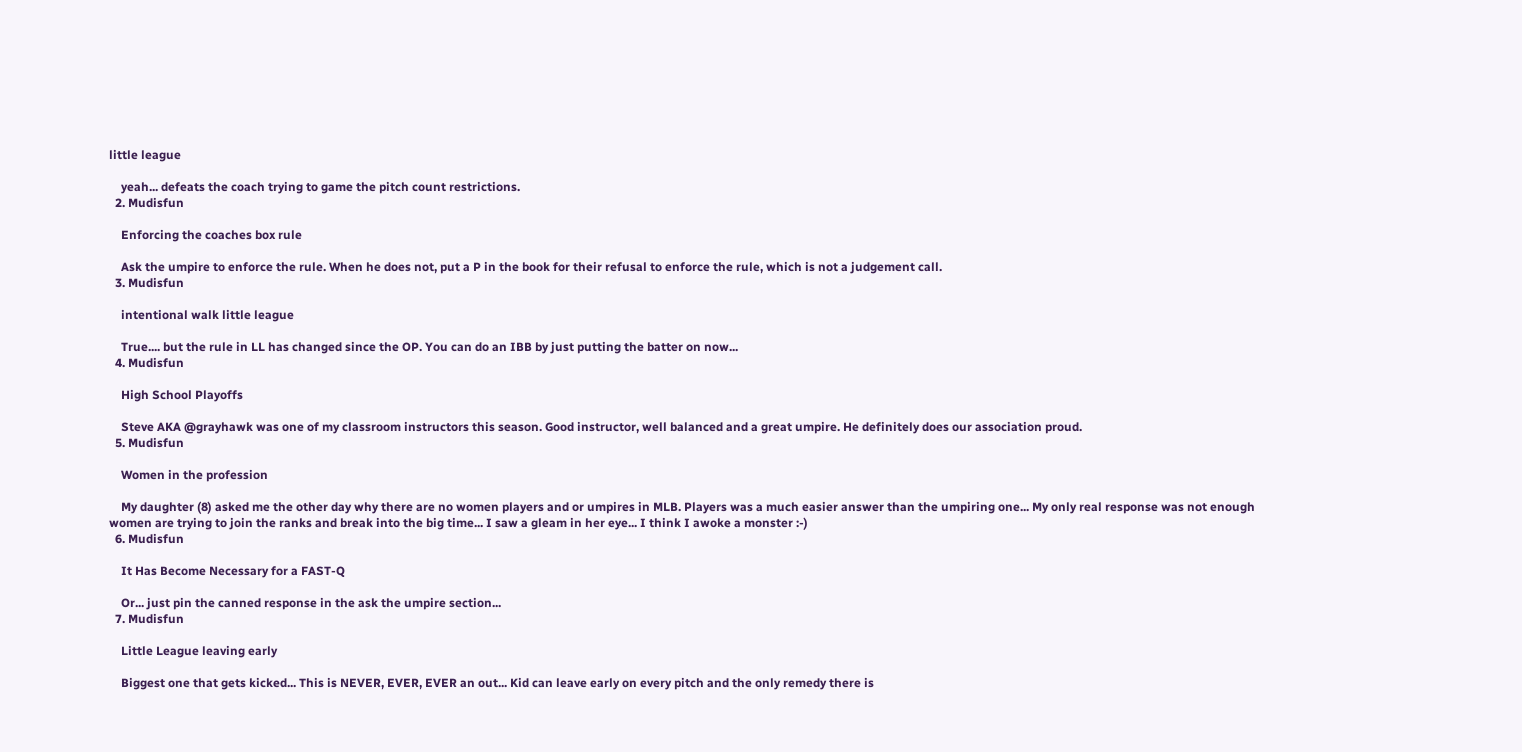little league

    yeah... defeats the coach trying to game the pitch count restrictions.
  2. Mudisfun

    Enforcing the coaches box rule

    Ask the umpire to enforce the rule. When he does not, put a P in the book for their refusal to enforce the rule, which is not a judgement call.
  3. Mudisfun

    intentional walk little league

    True.... but the rule in LL has changed since the OP. You can do an IBB by just putting the batter on now...
  4. Mudisfun

    High School Playoffs

    Steve AKA @grayhawk was one of my classroom instructors this season. Good instructor, well balanced and a great umpire. He definitely does our association proud.
  5. Mudisfun

    Women in the profession

    My daughter (8) asked me the other day why there are no women players and or umpires in MLB. Players was a much easier answer than the umpiring one... My only real response was not enough women are trying to join the ranks and break into the big time... I saw a gleam in her eye... I think I awoke a monster :-)
  6. Mudisfun

    It Has Become Necessary for a FAST-Q

    Or... just pin the canned response in the ask the umpire section...
  7. Mudisfun

    Little League leaving early

    Biggest one that gets kicked... This is NEVER, EVER, EVER an out... Kid can leave early on every pitch and the only remedy there is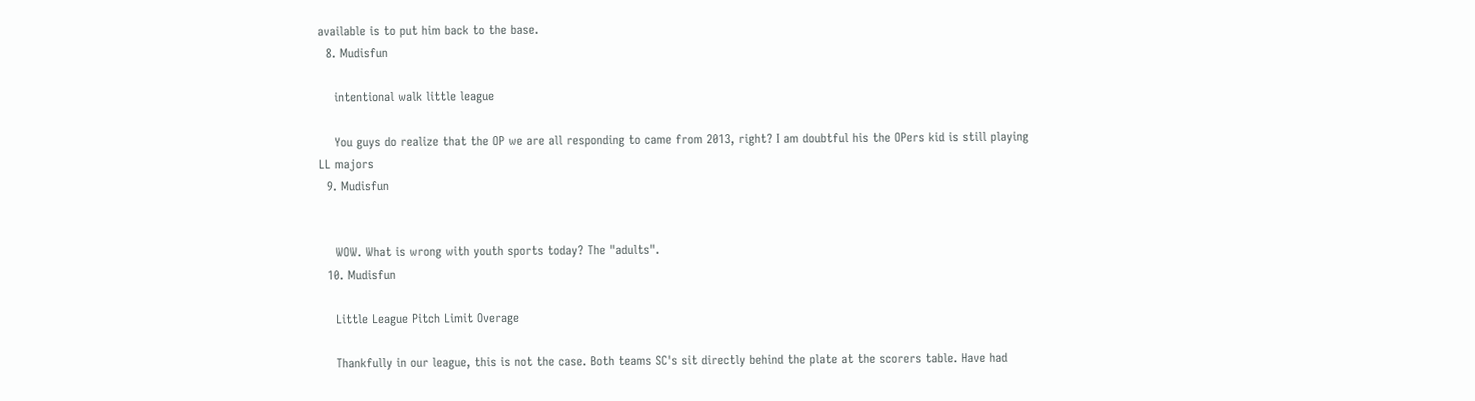available is to put him back to the base.
  8. Mudisfun

    intentional walk little league

    You guys do realize that the OP we are all responding to came from 2013, right? I am doubtful his the OPers kid is still playing LL majors
  9. Mudisfun


    WOW. What is wrong with youth sports today? The "adults".
  10. Mudisfun

    Little League Pitch Limit Overage

    Thankfully in our league, this is not the case. Both teams SC's sit directly behind the plate at the scorers table. Have had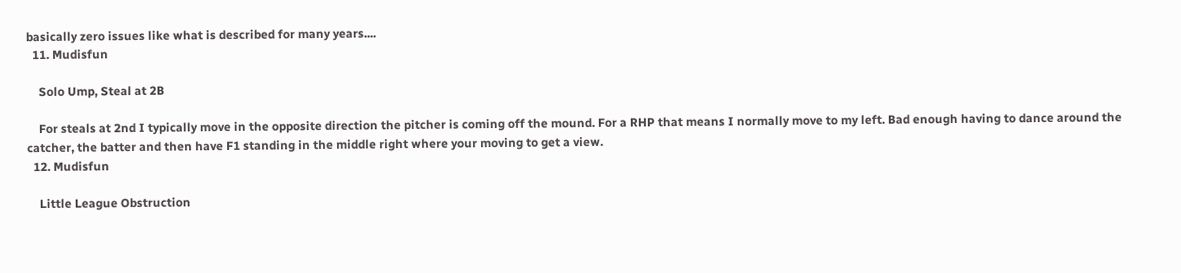basically zero issues like what is described for many years....
  11. Mudisfun

    Solo Ump, Steal at 2B

    For steals at 2nd I typically move in the opposite direction the pitcher is coming off the mound. For a RHP that means I normally move to my left. Bad enough having to dance around the catcher, the batter and then have F1 standing in the middle right where your moving to get a view.
  12. Mudisfun

    Little League Obstruction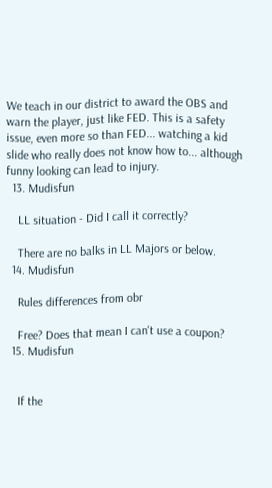We teach in our district to award the OBS and warn the player, just like FED. This is a safety issue, even more so than FED... watching a kid slide who really does not know how to... although funny looking can lead to injury.
  13. Mudisfun

    LL situation - Did I call it correctly?

    There are no balks in LL Majors or below.
  14. Mudisfun

    Rules differences from obr

    Free? Does that mean I can't use a coupon?
  15. Mudisfun


    If the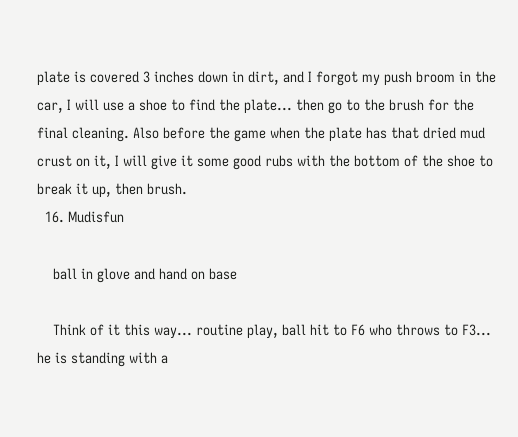plate is covered 3 inches down in dirt, and I forgot my push broom in the car, I will use a shoe to find the plate... then go to the brush for the final cleaning. Also before the game when the plate has that dried mud crust on it, I will give it some good rubs with the bottom of the shoe to break it up, then brush.
  16. Mudisfun

    ball in glove and hand on base

    Think of it this way... routine play, ball hit to F6 who throws to F3... he is standing with a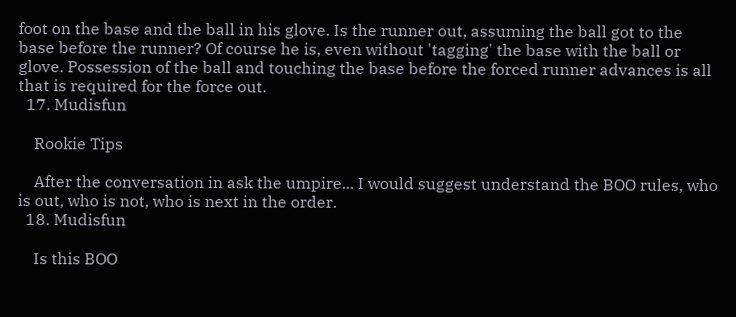foot on the base and the ball in his glove. Is the runner out, assuming the ball got to the base before the runner? Of course he is, even without 'tagging' the base with the ball or glove. Possession of the ball and touching the base before the forced runner advances is all that is required for the force out.
  17. Mudisfun

    Rookie Tips

    After the conversation in ask the umpire... I would suggest understand the BOO rules, who is out, who is not, who is next in the order.
  18. Mudisfun

    Is this BOO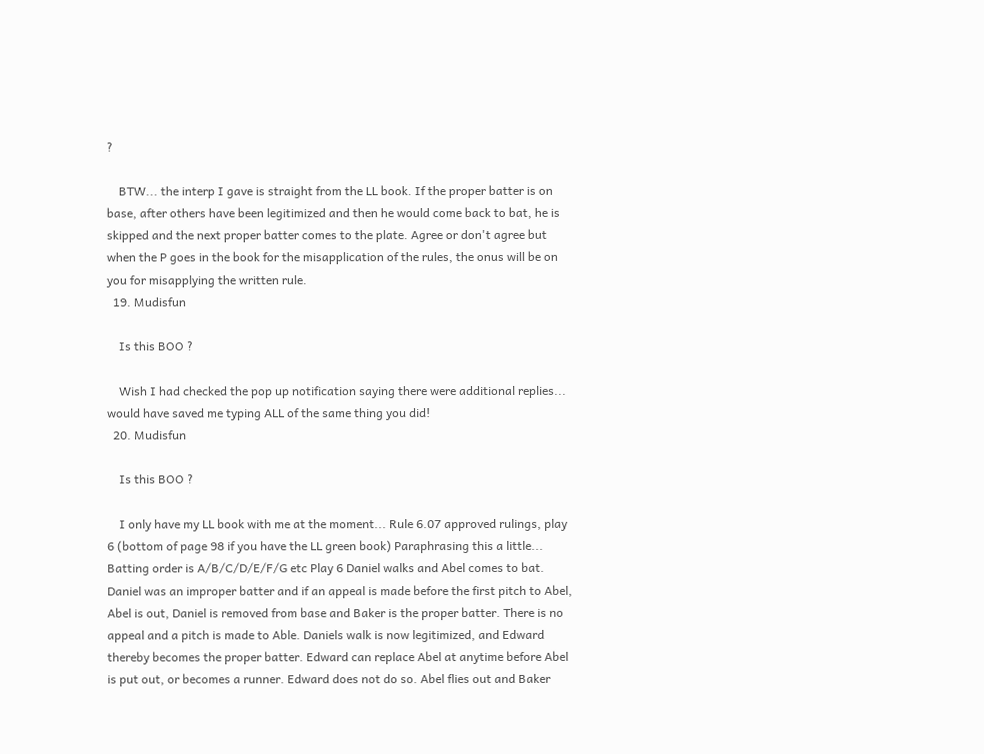?

    BTW... the interp I gave is straight from the LL book. If the proper batter is on base, after others have been legitimized and then he would come back to bat, he is skipped and the next proper batter comes to the plate. Agree or don't agree but when the P goes in the book for the misapplication of the rules, the onus will be on you for misapplying the written rule.
  19. Mudisfun

    Is this BOO ?

    Wish I had checked the pop up notification saying there were additional replies... would have saved me typing ALL of the same thing you did!
  20. Mudisfun

    Is this BOO ?

    I only have my LL book with me at the moment... Rule 6.07 approved rulings, play 6 (bottom of page 98 if you have the LL green book) Paraphrasing this a little... Batting order is A/B/C/D/E/F/G etc Play 6 Daniel walks and Abel comes to bat. Daniel was an improper batter and if an appeal is made before the first pitch to Abel, Abel is out, Daniel is removed from base and Baker is the proper batter. There is no appeal and a pitch is made to Able. Daniels walk is now legitimized, and Edward thereby becomes the proper batter. Edward can replace Abel at anytime before Abel is put out, or becomes a runner. Edward does not do so. Abel flies out and Baker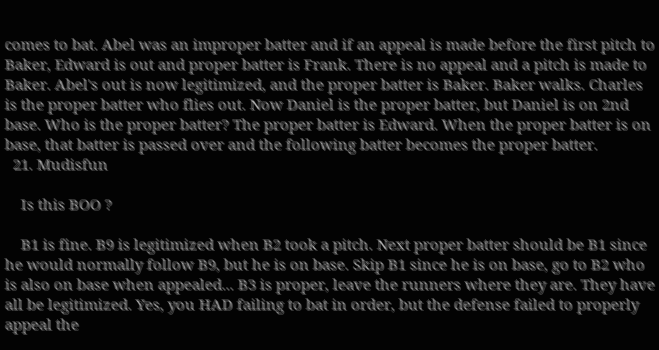comes to bat. Abel was an improper batter and if an appeal is made before the first pitch to Baker, Edward is out and proper batter is Frank. There is no appeal and a pitch is made to Baker. Abel's out is now legitimized, and the proper batter is Baker. Baker walks. Charles is the proper batter who flies out. Now Daniel is the proper batter, but Daniel is on 2nd base. Who is the proper batter? The proper batter is Edward. When the proper batter is on base, that batter is passed over and the following batter becomes the proper batter.
  21. Mudisfun

    Is this BOO ?

    B1 is fine. B9 is legitimized when B2 took a pitch. Next proper batter should be B1 since he would normally follow B9, but he is on base. Skip B1 since he is on base, go to B2 who is also on base when appealed... B3 is proper, leave the runners where they are. They have all be legitimized. Yes, you HAD failing to bat in order, but the defense failed to properly appeal the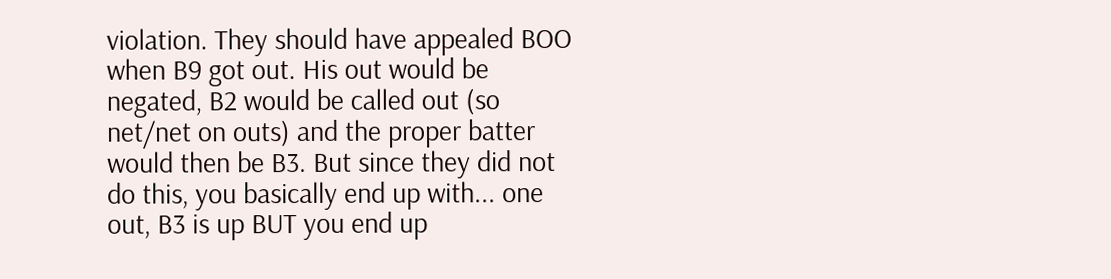violation. They should have appealed BOO when B9 got out. His out would be negated, B2 would be called out (so net/net on outs) and the proper batter would then be B3. But since they did not do this, you basically end up with... one out, B3 is up BUT you end up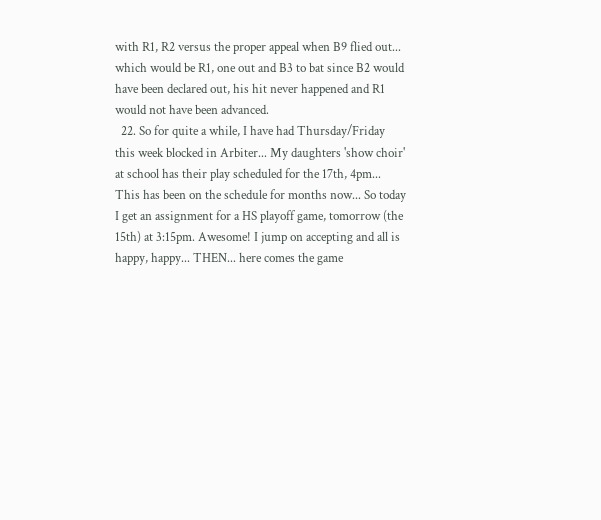with R1, R2 versus the proper appeal when B9 flied out... which would be R1, one out and B3 to bat since B2 would have been declared out, his hit never happened and R1 would not have been advanced.
  22. So for quite a while, I have had Thursday/Friday this week blocked in Arbiter... My daughters 'show choir' at school has their play scheduled for the 17th, 4pm... This has been on the schedule for months now... So today I get an assignment for a HS playoff game, tomorrow (the 15th) at 3:15pm. Awesome! I jump on accepting and all is happy, happy... THEN... here comes the game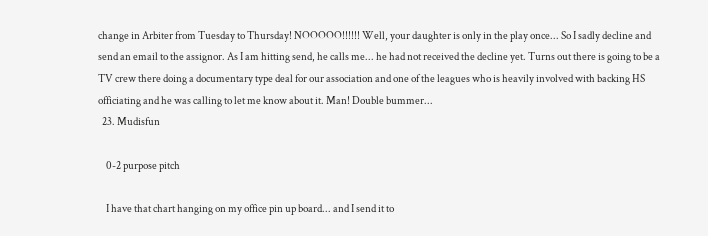change in Arbiter from Tuesday to Thursday! NOOOOO!!!!!! Well, your daughter is only in the play once... So I sadly decline and send an email to the assignor. As I am hitting send, he calls me... he had not received the decline yet. Turns out there is going to be a TV crew there doing a documentary type deal for our association and one of the leagues who is heavily involved with backing HS officiating and he was calling to let me know about it. Man! Double bummer...
  23. Mudisfun

    0-2 purpose pitch

    I have that chart hanging on my office pin up board... and I send it to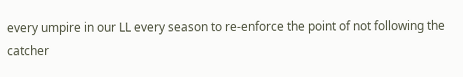every umpire in our LL every season to re-enforce the point of not following the catcher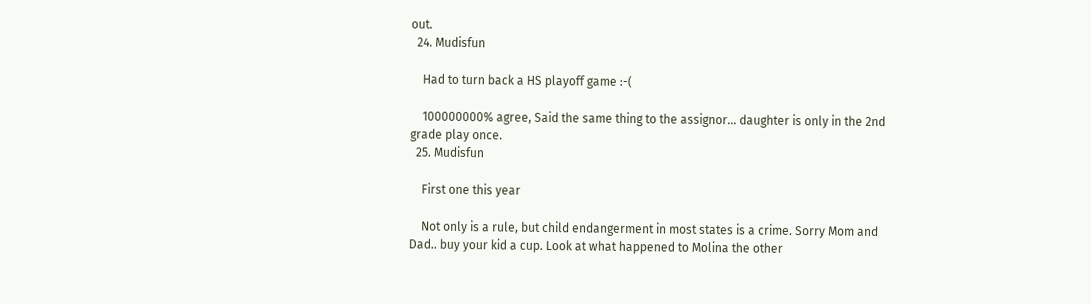out.
  24. Mudisfun

    Had to turn back a HS playoff game :-(

    100000000% agree, Said the same thing to the assignor... daughter is only in the 2nd grade play once.
  25. Mudisfun

    First one this year

    Not only is a rule, but child endangerment in most states is a crime. Sorry Mom and Dad.. buy your kid a cup. Look at what happened to Molina the other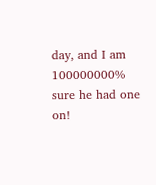day, and I am 100000000% sure he had one on!